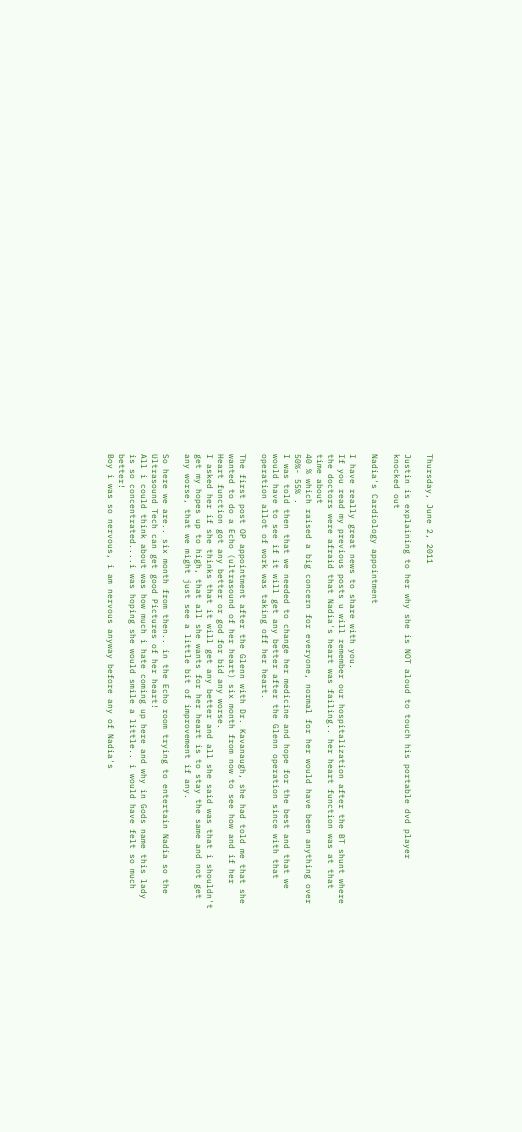Thursday, June 2, 2011

Justin is explaining to her why she is NOT aloud to touch his portable dvd player
knocked out

Nadia's Cardiology appointment

I have really great news to share with you.
If you read my previous posts u will remember our hospitalization after the BT shunt where the doctors were afraid that Nadia's heart was failing.. her heart function was at that time about
40 % which raised a big concern for everyone, normal for her would have been anything over 50%- 55% .
I was told then that we needed to change her medicine and hope for the best and that we would have to see if it will get any better after the Glenn operation since with that operation allot of work was taking off her heart.

The first post OP appointment after the Glenn with Dr. Kavanaugh, she had told me that she wanted to do a Echo (ultrasound of her heart) six month from now to see how and if her Heart function got any better or god for bid any worse.
I asked her if she thinks that it will get any better and all she said was that i shouldn't get my hopes up to high, that all she wants for her heart is to stay the same and not get any worse, that we might just see a little bit of improvement if any.

So here we are.. six month from then.. in the Echo room trying to entertain Nadia so the Ultrasound Tech can get good Pictures of her heart!
All i could think about was how much i hate coming up here and why in Gods name this lady is so concentrated....i was hoping she would smile a little.. i would have felt so much better!
Boy i was so nervous, i am nervous anyway before any of Nadia's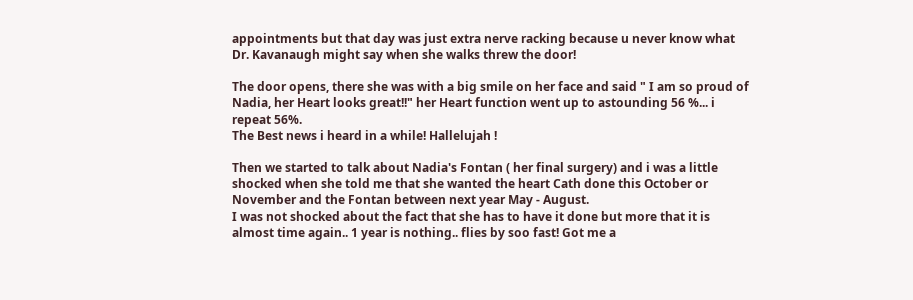appointments but that day was just extra nerve racking because u never know what Dr. Kavanaugh might say when she walks threw the door!

The door opens, there she was with a big smile on her face and said " I am so proud of Nadia, her Heart looks great!!" her Heart function went up to astounding 56 %... i repeat 56%.
The Best news i heard in a while! Hallelujah !

Then we started to talk about Nadia's Fontan ( her final surgery) and i was a little shocked when she told me that she wanted the heart Cath done this October or November and the Fontan between next year May - August.
I was not shocked about the fact that she has to have it done but more that it is almost time again.. 1 year is nothing.. flies by soo fast! Got me a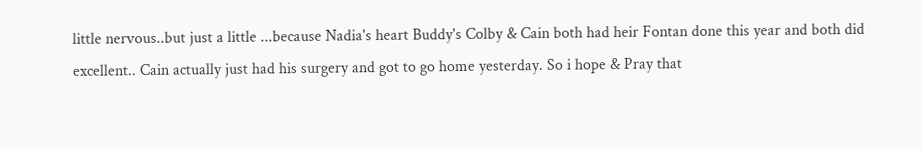little nervous..but just a little ...because Nadia's heart Buddy's Colby & Cain both had heir Fontan done this year and both did excellent.. Cain actually just had his surgery and got to go home yesterday. So i hope & Pray that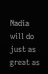Nadia will do just as great as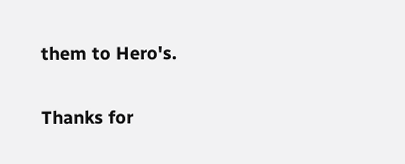them to Hero's.

Thanks for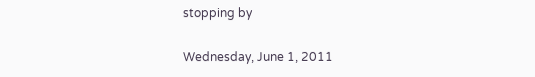stopping by

Wednesday, June 1, 2011